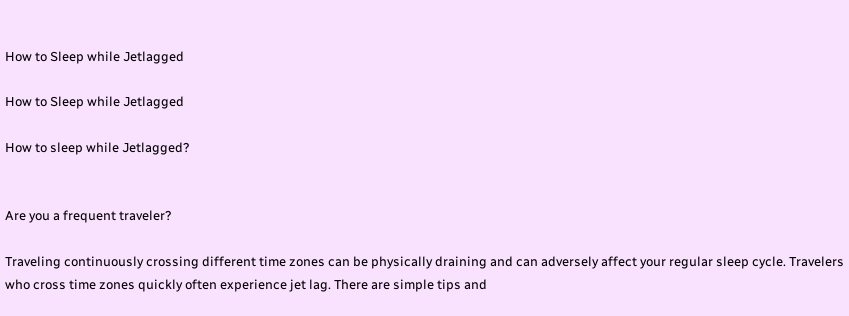How to Sleep while Jetlagged

How to Sleep while Jetlagged

How to sleep while Jetlagged?


Are you a frequent traveler?

Traveling continuously crossing different time zones can be physically draining and can adversely affect your regular sleep cycle. Travelers who cross time zones quickly often experience jet lag. There are simple tips and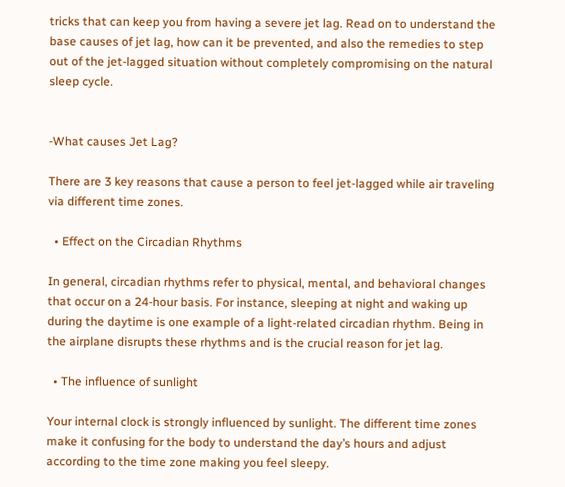tricks that can keep you from having a severe jet lag. Read on to understand the base causes of jet lag, how can it be prevented, and also the remedies to step out of the jet-lagged situation without completely compromising on the natural sleep cycle.


-What causes Jet Lag?

There are 3 key reasons that cause a person to feel jet-lagged while air traveling via different time zones.

  • Effect on the Circadian Rhythms

In general, circadian rhythms refer to physical, mental, and behavioral changes that occur on a 24-hour basis. For instance, sleeping at night and waking up during the daytime is one example of a light-related circadian rhythm. Being in the airplane disrupts these rhythms and is the crucial reason for jet lag.

  • The influence of sunlight

Your internal clock is strongly influenced by sunlight. The different time zones make it confusing for the body to understand the day’s hours and adjust according to the time zone making you feel sleepy.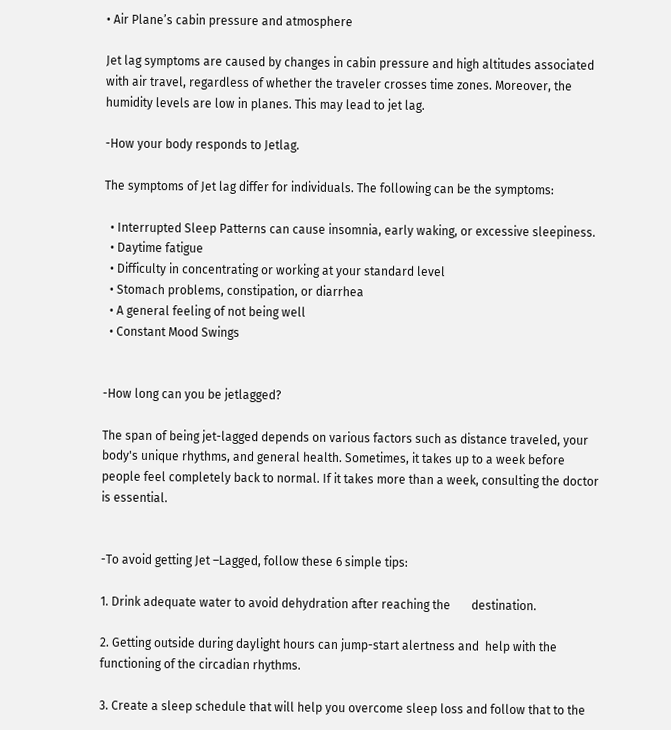• Air Plane’s cabin pressure and atmosphere

Jet lag symptoms are caused by changes in cabin pressure and high altitudes associated with air travel, regardless of whether the traveler crosses time zones. Moreover, the humidity levels are low in planes. This may lead to jet lag.

-How your body responds to Jetlag.

The symptoms of Jet lag differ for individuals. The following can be the symptoms:

  • Interrupted Sleep Patterns can cause insomnia, early waking, or excessive sleepiness.
  • Daytime fatigue
  • Difficulty in concentrating or working at your standard level
  • Stomach problems, constipation, or diarrhea
  • A general feeling of not being well
  • Constant Mood Swings


-How long can you be jetlagged?

The span of being jet-lagged depends on various factors such as distance traveled, your body's unique rhythms, and general health. Sometimes, it takes up to a week before people feel completely back to normal. If it takes more than a week, consulting the doctor is essential.


-To avoid getting Jet –Lagged, follow these 6 simple tips:

1. Drink adequate water to avoid dehydration after reaching the       destination.

2. Getting outside during daylight hours can jump-start alertness and  help with the functioning of the circadian rhythms.

3. Create a sleep schedule that will help you overcome sleep loss and follow that to the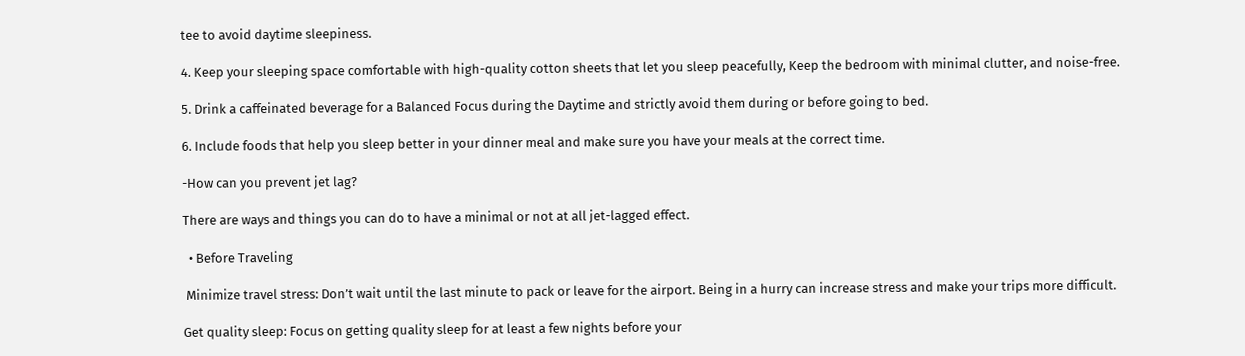tee to avoid daytime sleepiness.

4. Keep your sleeping space comfortable with high-quality cotton sheets that let you sleep peacefully, Keep the bedroom with minimal clutter, and noise-free.

5. Drink a caffeinated beverage for a Balanced Focus during the Daytime and strictly avoid them during or before going to bed.

6. Include foods that help you sleep better in your dinner meal and make sure you have your meals at the correct time.

-How can you prevent jet lag?

There are ways and things you can do to have a minimal or not at all jet-lagged effect.

  • Before Traveling

 Minimize travel stress: Don’t wait until the last minute to pack or leave for the airport. Being in a hurry can increase stress and make your trips more difficult.

Get quality sleep: Focus on getting quality sleep for at least a few nights before your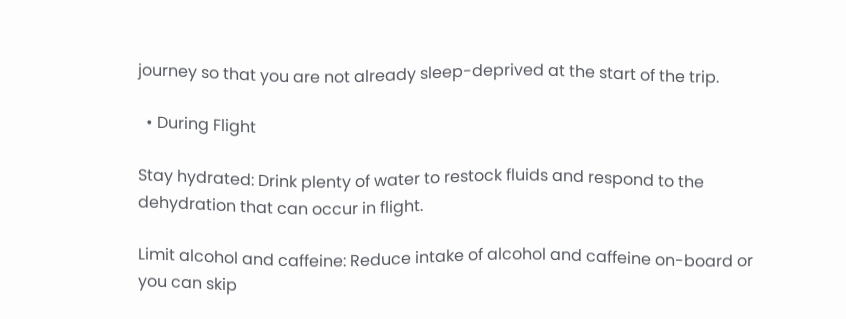journey so that you are not already sleep-deprived at the start of the trip.

  • During Flight

Stay hydrated: Drink plenty of water to restock fluids and respond to the dehydration that can occur in flight.

Limit alcohol and caffeine: Reduce intake of alcohol and caffeine on-board or you can skip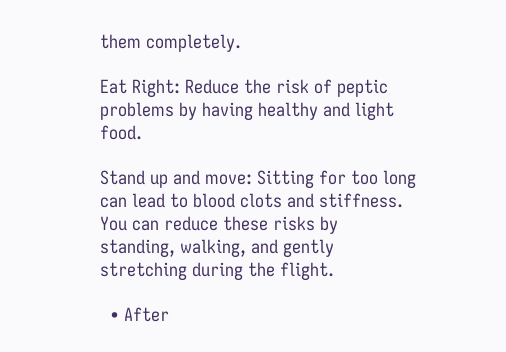them completely.

Eat Right: Reduce the risk of peptic problems by having healthy and light food.

Stand up and move: Sitting for too long can lead to blood clots and stiffness. You can reduce these risks by standing, walking, and gently stretching during the flight.

  • After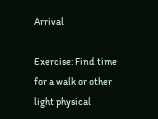Arrival

Exercise: Find time for a walk or other light physical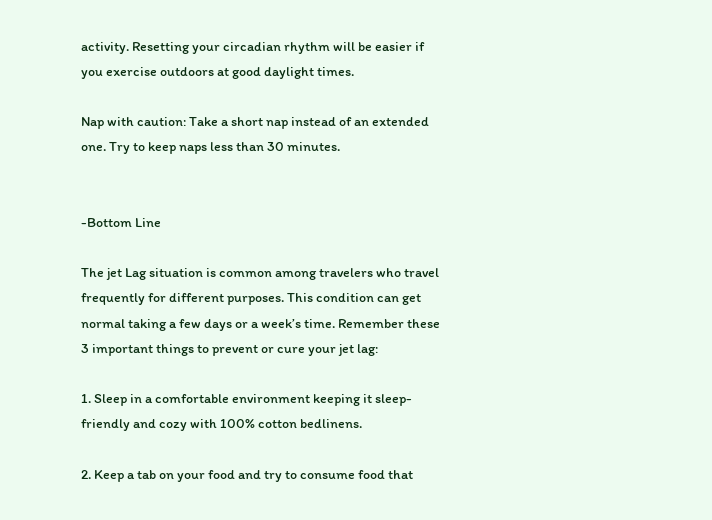activity. Resetting your circadian rhythm will be easier if you exercise outdoors at good daylight times.

Nap with caution: Take a short nap instead of an extended one. Try to keep naps less than 30 minutes.


-Bottom Line

The jet Lag situation is common among travelers who travel frequently for different purposes. This condition can get normal taking a few days or a week’s time. Remember these 3 important things to prevent or cure your jet lag:

1. Sleep in a comfortable environment keeping it sleep-friendly and cozy with 100% cotton bedlinens.

2. Keep a tab on your food and try to consume food that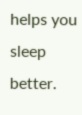helps you sleep better.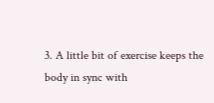3. A little bit of exercise keeps the body in sync with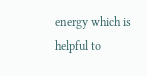energy which is helpful to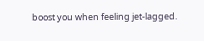boost you when feeling jet-lagged.